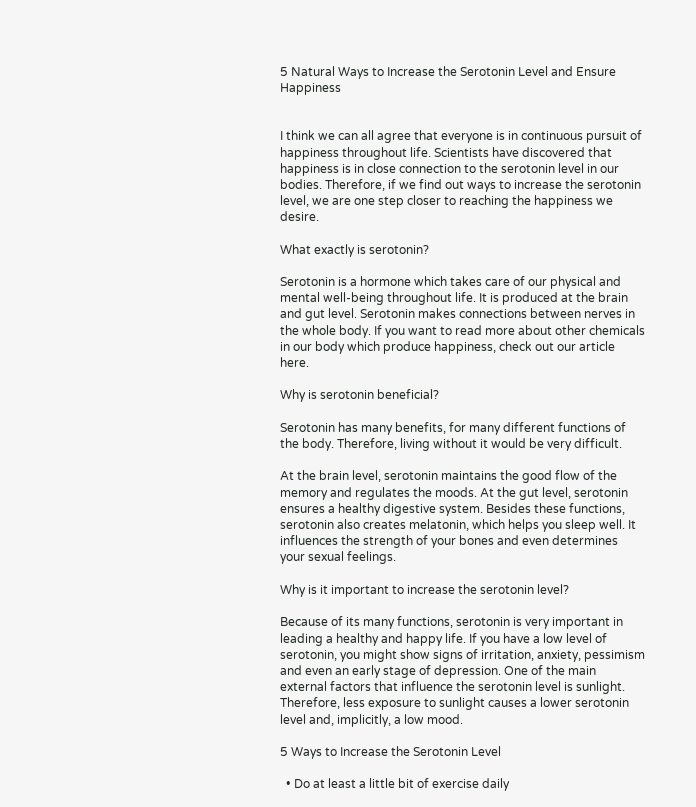5 Natural Ways to Increase the Serotonin Level and Ensure Happiness


I think we can all agree that everyone is in continuous pursuit of happiness throughout life. Scientists have discovered that happiness is in close connection to the serotonin level in our bodies. Therefore, if we find out ways to increase the serotonin level, we are one step closer to reaching the happiness we desire.

What exactly is serotonin?

Serotonin is a hormone which takes care of our physical and mental well-being throughout life. It is produced at the brain and gut level. Serotonin makes connections between nerves in the whole body. If you want to read more about other chemicals in our body which produce happiness, check out our article here.

Why is serotonin beneficial?

Serotonin has many benefits, for many different functions of the body. Therefore, living without it would be very difficult.

At the brain level, serotonin maintains the good flow of the memory and regulates the moods. At the gut level, serotonin ensures a healthy digestive system. Besides these functions, serotonin also creates melatonin, which helps you sleep well. It influences the strength of your bones and even determines your sexual feelings.

Why is it important to increase the serotonin level?

Because of its many functions, serotonin is very important in leading a healthy and happy life. If you have a low level of serotonin, you might show signs of irritation, anxiety, pessimism and even an early stage of depression. One of the main external factors that influence the serotonin level is sunlight. Therefore, less exposure to sunlight causes a lower serotonin level and, implicitly, a low mood.

5 Ways to Increase the Serotonin Level

  • Do at least a little bit of exercise daily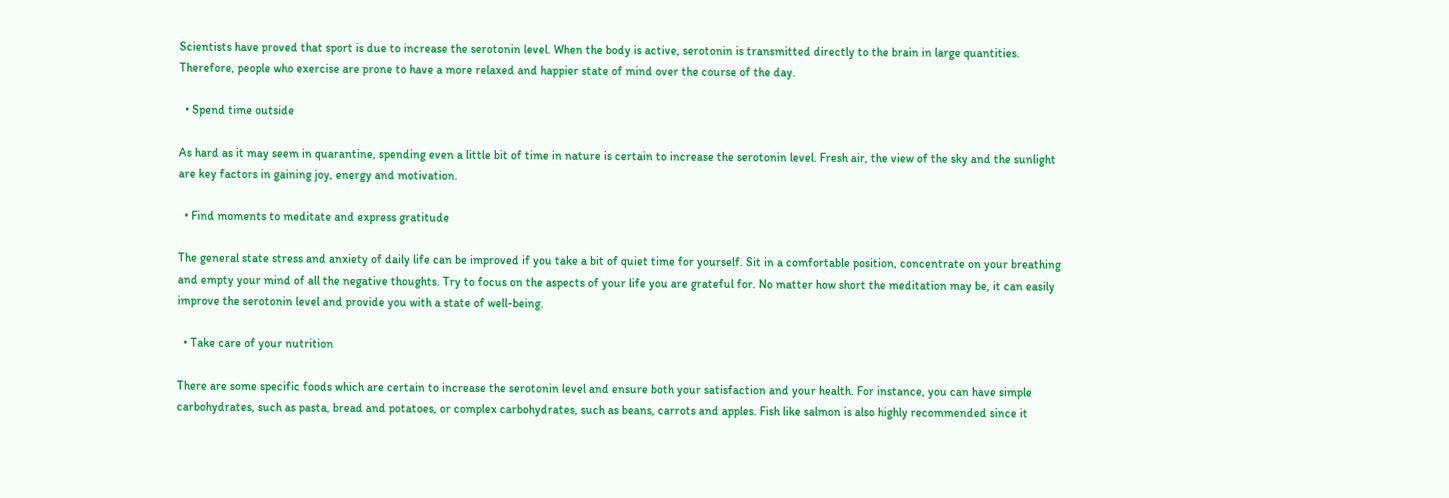Scientists have proved that sport is due to increase the serotonin level. When the body is active, serotonin is transmitted directly to the brain in large quantities. Therefore, people who exercise are prone to have a more relaxed and happier state of mind over the course of the day.

  • Spend time outside

As hard as it may seem in quarantine, spending even a little bit of time in nature is certain to increase the serotonin level. Fresh air, the view of the sky and the sunlight are key factors in gaining joy, energy and motivation.

  • Find moments to meditate and express gratitude

The general state stress and anxiety of daily life can be improved if you take a bit of quiet time for yourself. Sit in a comfortable position, concentrate on your breathing and empty your mind of all the negative thoughts. Try to focus on the aspects of your life you are grateful for. No matter how short the meditation may be, it can easily improve the serotonin level and provide you with a state of well-being.

  • Take care of your nutrition

There are some specific foods which are certain to increase the serotonin level and ensure both your satisfaction and your health. For instance, you can have simple carbohydrates, such as pasta, bread and potatoes, or complex carbohydrates, such as beans, carrots and apples. Fish like salmon is also highly recommended since it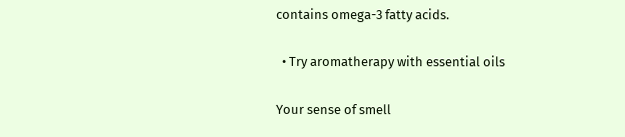contains omega-3 fatty acids.

  • Try aromatherapy with essential oils

Your sense of smell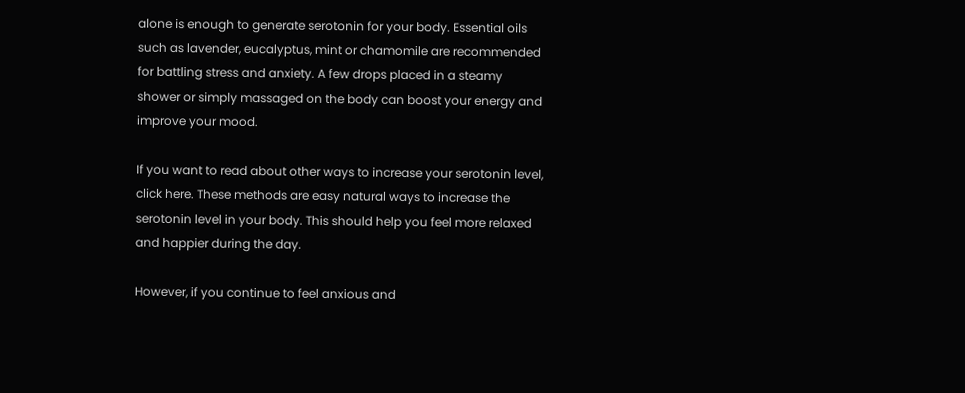alone is enough to generate serotonin for your body. Essential oils such as lavender, eucalyptus, mint or chamomile are recommended for battling stress and anxiety. A few drops placed in a steamy shower or simply massaged on the body can boost your energy and improve your mood.

If you want to read about other ways to increase your serotonin level, click here. These methods are easy natural ways to increase the serotonin level in your body. This should help you feel more relaxed and happier during the day.

However, if you continue to feel anxious and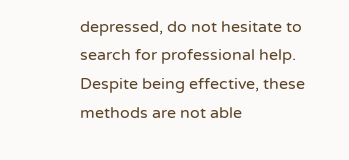depressed, do not hesitate to search for professional help. Despite being effective, these methods are not able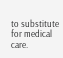to substitute for medical care.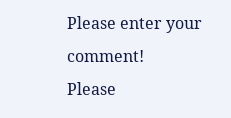Please enter your comment!
Please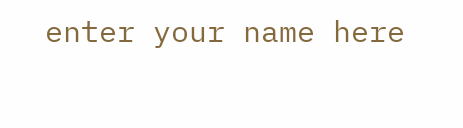enter your name here